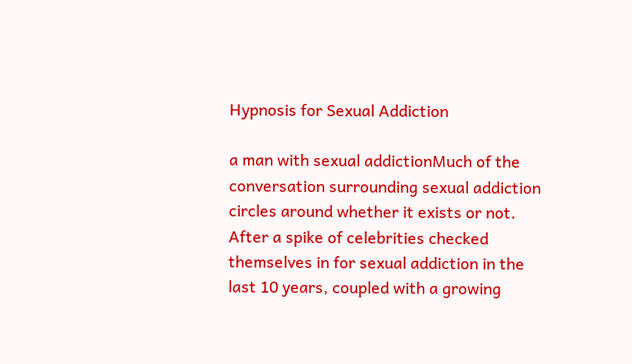Hypnosis for Sexual Addiction

a man with sexual addictionMuch of the conversation surrounding sexual addiction circles around whether it exists or not. After a spike of celebrities checked themselves in for sexual addiction in the last 10 years, coupled with a growing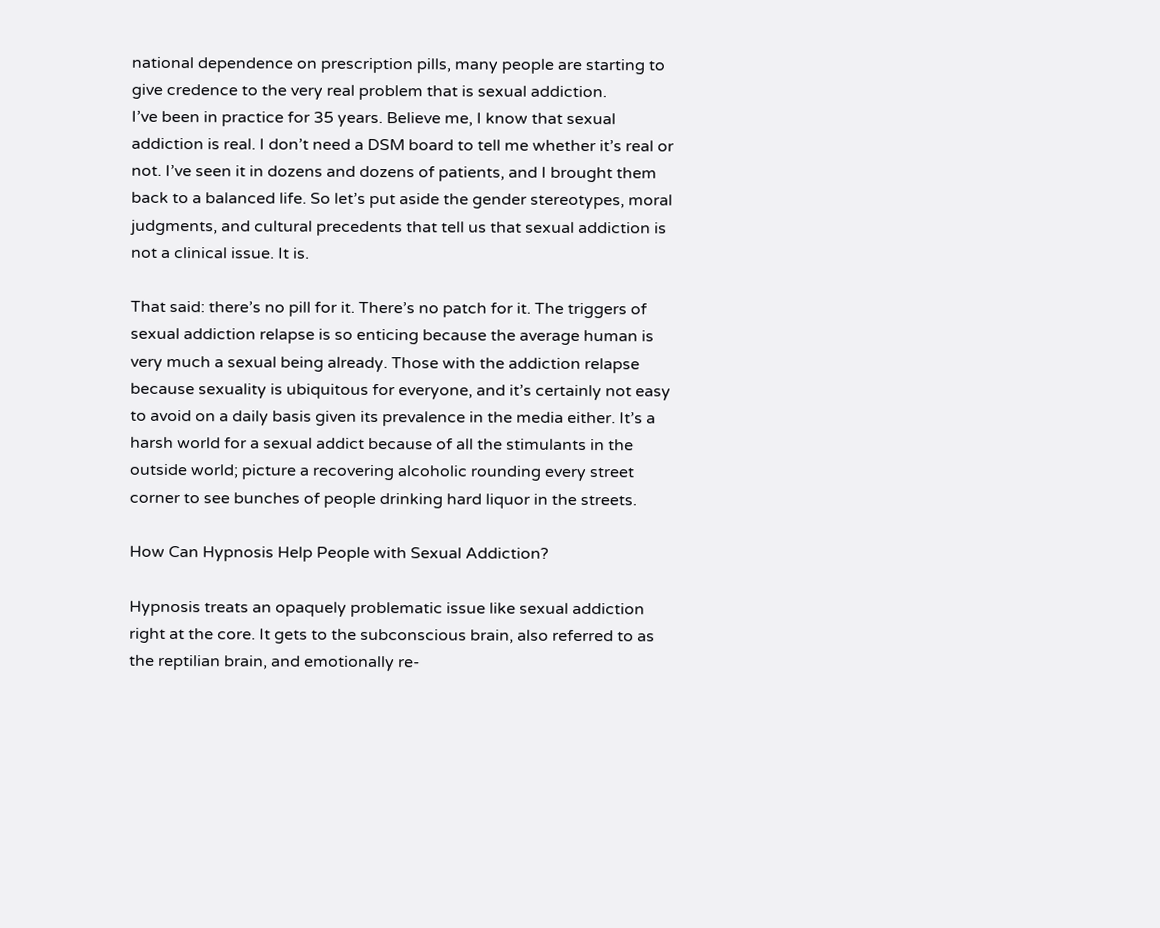national dependence on prescription pills, many people are starting to give credence to the very real problem that is sexual addiction.
I’ve been in practice for 35 years. Believe me, I know that sexual addiction is real. I don’t need a DSM board to tell me whether it’s real or not. I’ve seen it in dozens and dozens of patients, and I brought them back to a balanced life. So let’s put aside the gender stereotypes, moral judgments, and cultural precedents that tell us that sexual addiction is not a clinical issue. It is.

That said: there’s no pill for it. There’s no patch for it. The triggers of sexual addiction relapse is so enticing because the average human is very much a sexual being already. Those with the addiction relapse because sexuality is ubiquitous for everyone, and it’s certainly not easy to avoid on a daily basis given its prevalence in the media either. It’s a harsh world for a sexual addict because of all the stimulants in the outside world; picture a recovering alcoholic rounding every street corner to see bunches of people drinking hard liquor in the streets.

How Can Hypnosis Help People with Sexual Addiction?

Hypnosis treats an opaquely problematic issue like sexual addiction right at the core. It gets to the subconscious brain, also referred to as the reptilian brain, and emotionally re-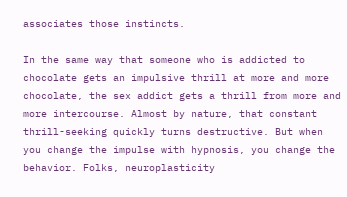associates those instincts.

In the same way that someone who is addicted to chocolate gets an impulsive thrill at more and more chocolate, the sex addict gets a thrill from more and more intercourse. Almost by nature, that constant thrill-seeking quickly turns destructive. But when you change the impulse with hypnosis, you change the behavior. Folks, neuroplasticity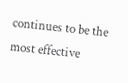continues to be the most effective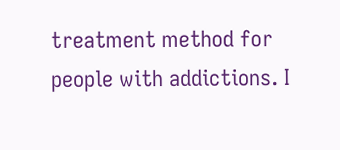treatment method for people with addictions. I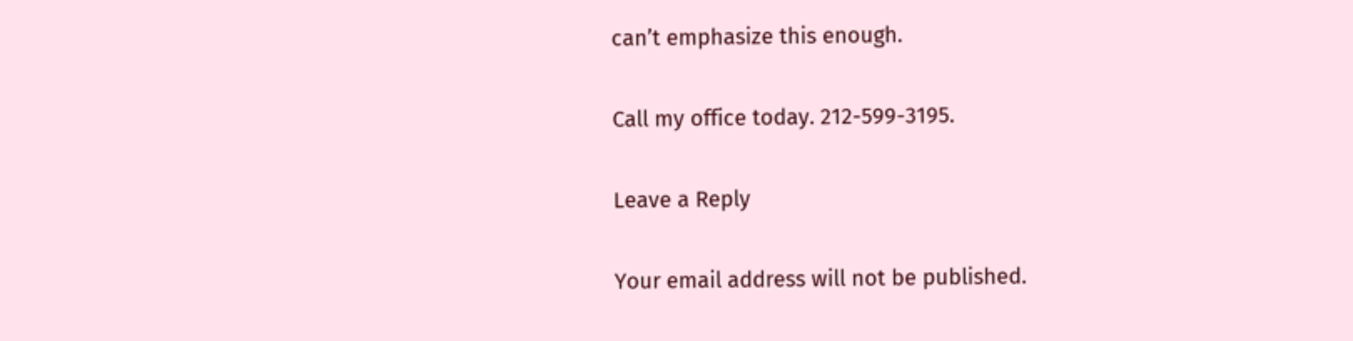can’t emphasize this enough.

Call my office today. 212-599-3195.

Leave a Reply

Your email address will not be published.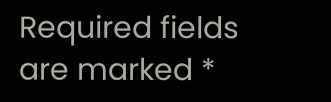Required fields are marked *